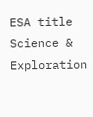ESA title
Science & Exploration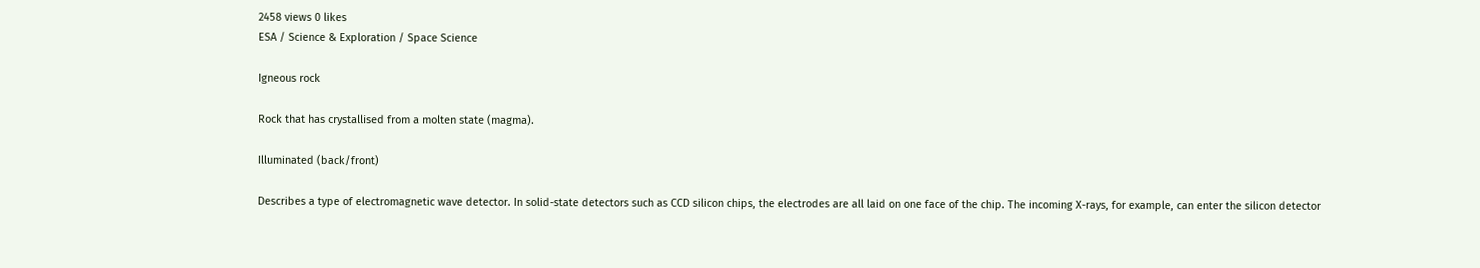2458 views 0 likes
ESA / Science & Exploration / Space Science

Igneous rock

Rock that has crystallised from a molten state (magma).

Illuminated (back/front)

Describes a type of electromagnetic wave detector. In solid-state detectors such as CCD silicon chips, the electrodes are all laid on one face of the chip. The incoming X-rays, for example, can enter the silicon detector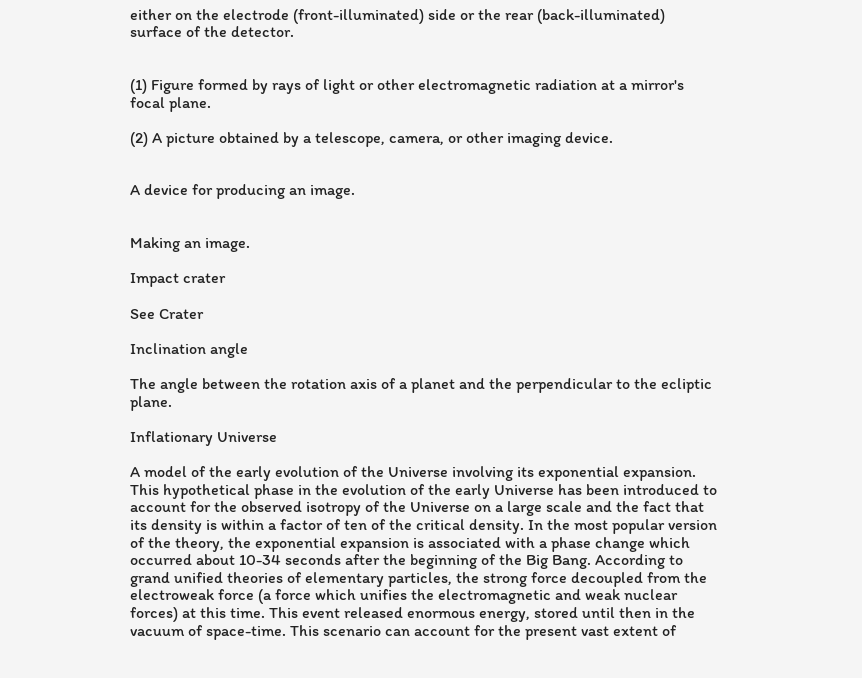either on the electrode (front-illuminated) side or the rear (back-illuminated) surface of the detector.


(1) Figure formed by rays of light or other electromagnetic radiation at a mirror's focal plane.

(2) A picture obtained by a telescope, camera, or other imaging device.


A device for producing an image.


Making an image.

Impact crater

See Crater

Inclination angle

The angle between the rotation axis of a planet and the perpendicular to the ecliptic plane.

Inflationary Universe

A model of the early evolution of the Universe involving its exponential expansion. This hypothetical phase in the evolution of the early Universe has been introduced to account for the observed isotropy of the Universe on a large scale and the fact that its density is within a factor of ten of the critical density. In the most popular version of the theory, the exponential expansion is associated with a phase change which occurred about 10-34 seconds after the beginning of the Big Bang. According to grand unified theories of elementary particles, the strong force decoupled from the electroweak force (a force which unifies the electromagnetic and weak nuclear forces) at this time. This event released enormous energy, stored until then in the vacuum of space-time. This scenario can account for the present vast extent of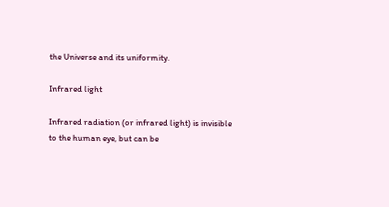the Universe and its uniformity.

Infrared light

Infrared radiation (or infrared light) is invisible to the human eye, but can be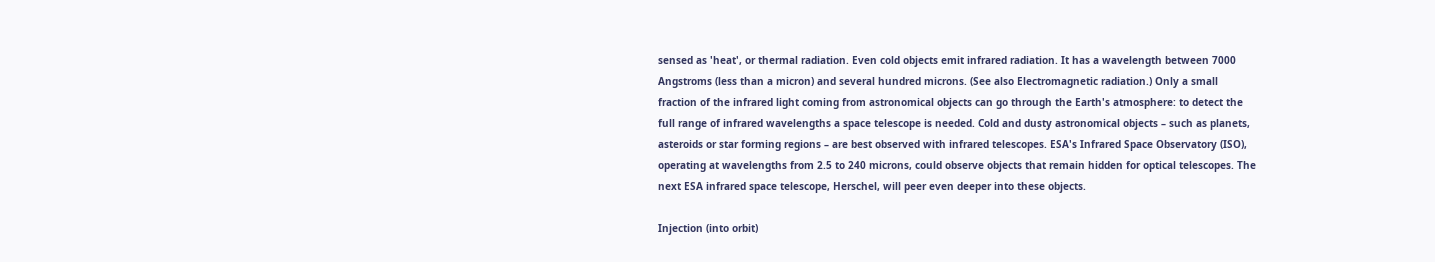sensed as 'heat', or thermal radiation. Even cold objects emit infrared radiation. It has a wavelength between 7000 Angstroms (less than a micron) and several hundred microns. (See also Electromagnetic radiation.) Only a small fraction of the infrared light coming from astronomical objects can go through the Earth's atmosphere: to detect the full range of infrared wavelengths a space telescope is needed. Cold and dusty astronomical objects – such as planets, asteroids or star forming regions – are best observed with infrared telescopes. ESA's Infrared Space Observatory (ISO), operating at wavelengths from 2.5 to 240 microns, could observe objects that remain hidden for optical telescopes. The next ESA infrared space telescope, Herschel, will peer even deeper into these objects.

Injection (into orbit)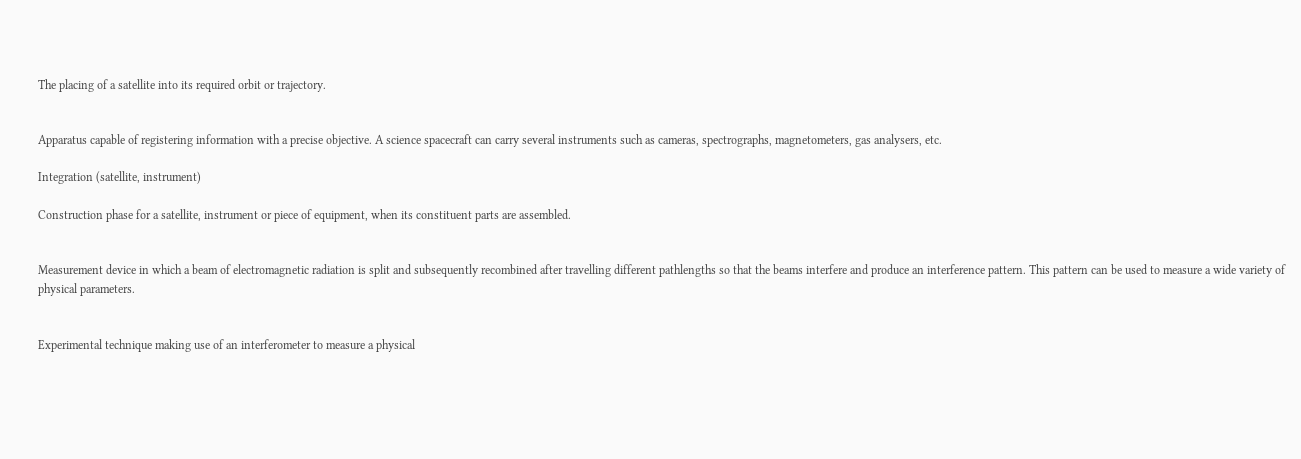The placing of a satellite into its required orbit or trajectory.


Apparatus capable of registering information with a precise objective. A science spacecraft can carry several instruments such as cameras, spectrographs, magnetometers, gas analysers, etc.

Integration (satellite, instrument)

Construction phase for a satellite, instrument or piece of equipment, when its constituent parts are assembled.


Measurement device in which a beam of electromagnetic radiation is split and subsequently recombined after travelling different pathlengths so that the beams interfere and produce an interference pattern. This pattern can be used to measure a wide variety of physical parameters.


Experimental technique making use of an interferometer to measure a physical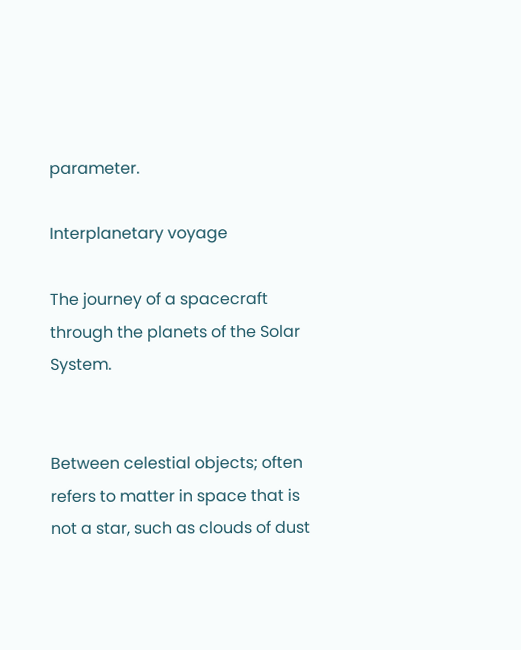parameter.

Interplanetary voyage

The journey of a spacecraft through the planets of the Solar System.


Between celestial objects; often refers to matter in space that is not a star, such as clouds of dust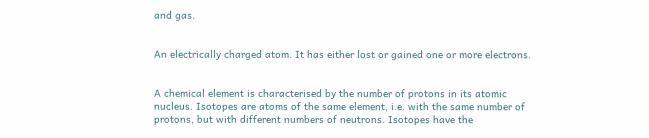and gas.


An electrically charged atom. It has either lost or gained one or more electrons.


A chemical element is characterised by the number of protons in its atomic nucleus. Isotopes are atoms of the same element, i.e. with the same number of protons, but with different numbers of neutrons. Isotopes have the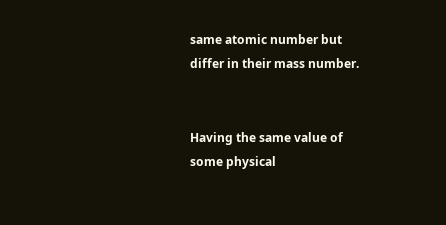same atomic number but differ in their mass number.


Having the same value of some physical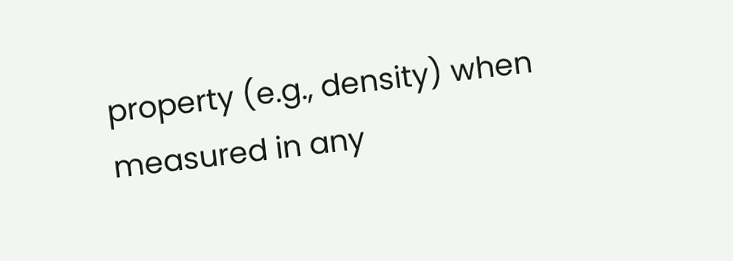property (e.g., density) when measured in any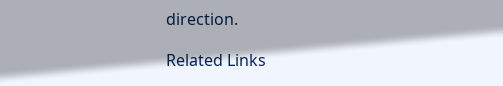direction.

Related Links